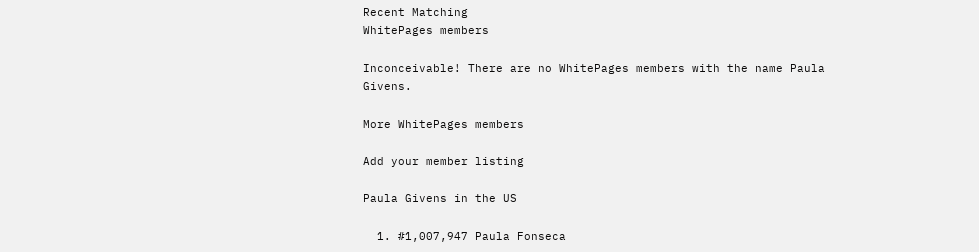Recent Matching
WhitePages members

Inconceivable! There are no WhitePages members with the name Paula Givens.

More WhitePages members

Add your member listing

Paula Givens in the US

  1. #1,007,947 Paula Fonseca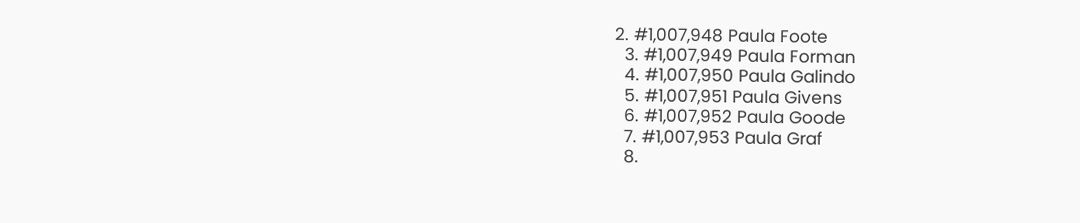2. #1,007,948 Paula Foote
  3. #1,007,949 Paula Forman
  4. #1,007,950 Paula Galindo
  5. #1,007,951 Paula Givens
  6. #1,007,952 Paula Goode
  7. #1,007,953 Paula Graf
  8.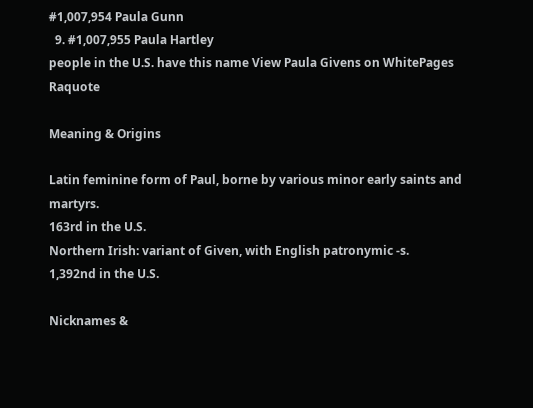#1,007,954 Paula Gunn
  9. #1,007,955 Paula Hartley
people in the U.S. have this name View Paula Givens on WhitePages Raquote

Meaning & Origins

Latin feminine form of Paul, borne by various minor early saints and martyrs.
163rd in the U.S.
Northern Irish: variant of Given, with English patronymic -s.
1,392nd in the U.S.

Nicknames &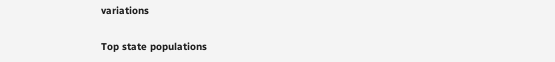variations

Top state populations